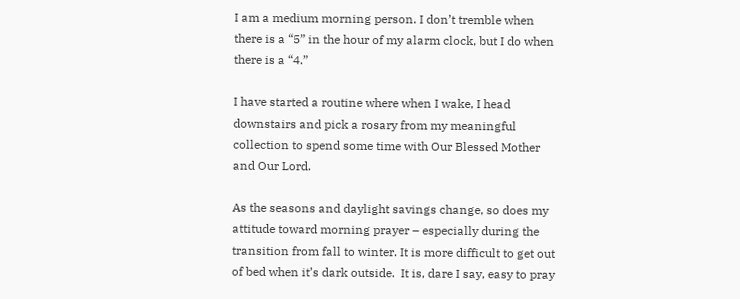I am a medium morning person. I don’t tremble when there is a “5” in the hour of my alarm clock, but I do when there is a “4.”

I have started a routine where when I wake, I head downstairs and pick a rosary from my meaningful collection to spend some time with Our Blessed Mother and Our Lord.

As the seasons and daylight savings change, so does my attitude toward morning prayer – especially during the transition from fall to winter. It is more difficult to get out of bed when it’s dark outside.  It is, dare I say, easy to pray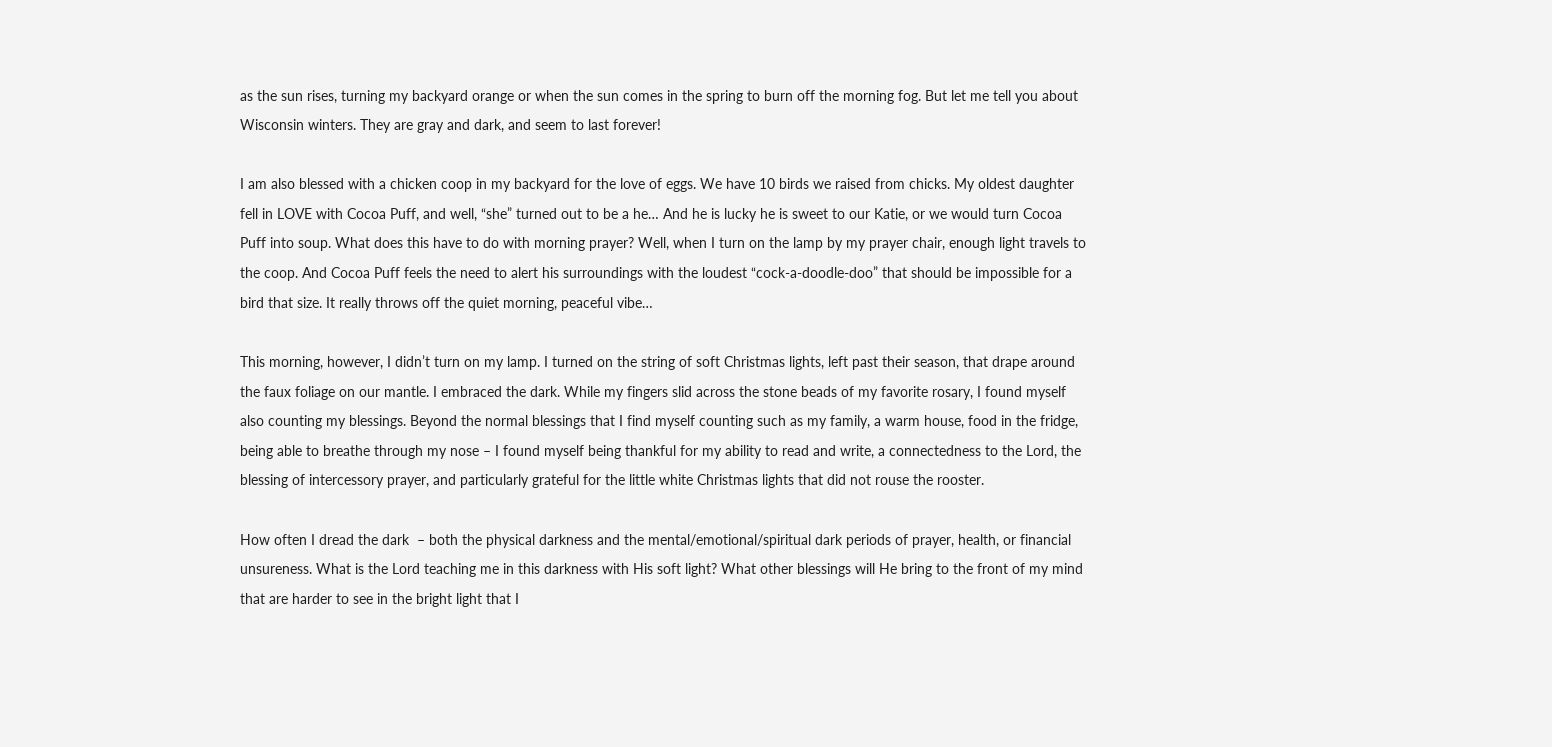as the sun rises, turning my backyard orange or when the sun comes in the spring to burn off the morning fog. But let me tell you about Wisconsin winters. They are gray and dark, and seem to last forever!

I am also blessed with a chicken coop in my backyard for the love of eggs. We have 10 birds we raised from chicks. My oldest daughter fell in LOVE with Cocoa Puff, and well, “she” turned out to be a he… And he is lucky he is sweet to our Katie, or we would turn Cocoa Puff into soup. What does this have to do with morning prayer? Well, when I turn on the lamp by my prayer chair, enough light travels to the coop. And Cocoa Puff feels the need to alert his surroundings with the loudest “cock-a-doodle-doo” that should be impossible for a bird that size. It really throws off the quiet morning, peaceful vibe…

This morning, however, I didn’t turn on my lamp. I turned on the string of soft Christmas lights, left past their season, that drape around the faux foliage on our mantle. I embraced the dark. While my fingers slid across the stone beads of my favorite rosary, I found myself also counting my blessings. Beyond the normal blessings that I find myself counting such as my family, a warm house, food in the fridge, being able to breathe through my nose – I found myself being thankful for my ability to read and write, a connectedness to the Lord, the blessing of intercessory prayer, and particularly grateful for the little white Christmas lights that did not rouse the rooster.

How often I dread the dark  – both the physical darkness and the mental/emotional/spiritual dark periods of prayer, health, or financial unsureness. What is the Lord teaching me in this darkness with His soft light? What other blessings will He bring to the front of my mind that are harder to see in the bright light that I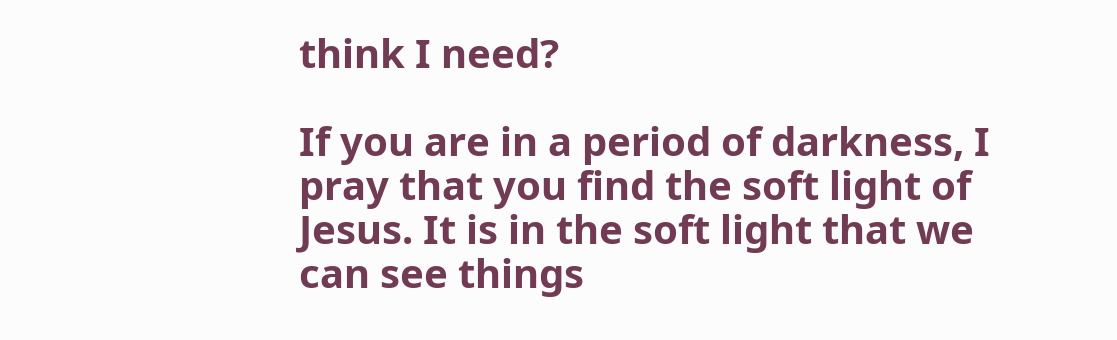think I need?

If you are in a period of darkness, I pray that you find the soft light of Jesus. It is in the soft light that we can see things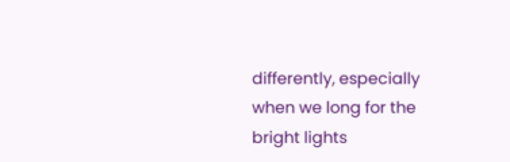differently, especially when we long for the bright lights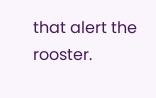that alert the rooster.